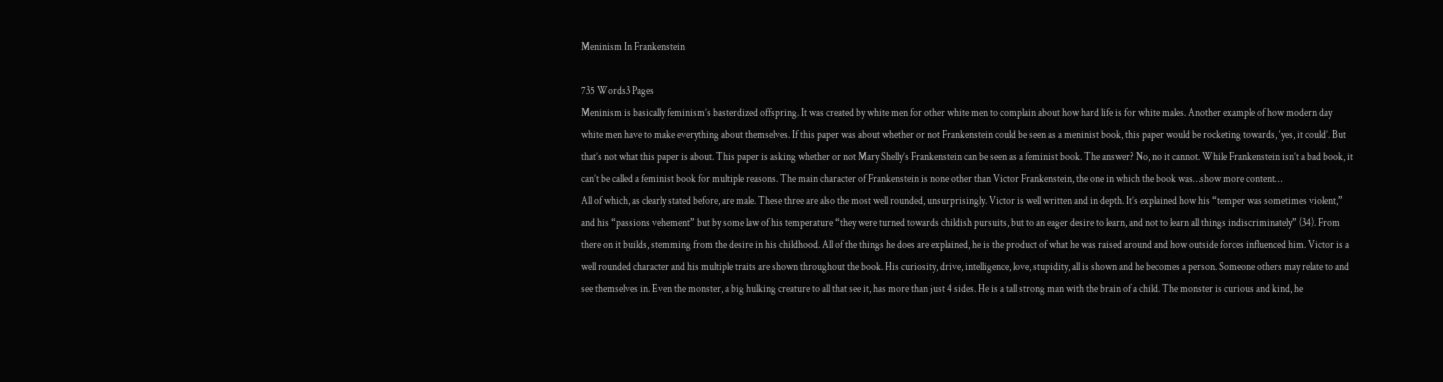Meninism In Frankenstein

735 Words3 Pages
Meninism is basically feminism’s basterdized offspring. It was created by white men for other white men to complain about how hard life is for white males. Another example of how modern day white men have to make everything about themselves. If this paper was about whether or not Frankenstein could be seen as a meninist book, this paper would be rocketing towards, ‘yes, it could’. But that’s not what this paper is about. This paper is asking whether or not Mary Shelly’s Frankenstein can be seen as a feminist book. The answer? No, no it cannot. While Frankenstein isn’t a bad book, it can’t be called a feminist book for multiple reasons. The main character of Frankenstein is none other than Victor Frankenstein, the one in which the book was…show more content…
All of which, as clearly stated before, are male. These three are also the most well rounded, unsurprisingly. Victor is well written and in depth. It’s explained how his “temper was sometimes violent,” and his “passions vehement” but by some law of his temperature “they were turned towards childish pursuits, but to an eager desire to learn, and not to learn all things indiscriminately” (34). From there on it builds, stemming from the desire in his childhood. All of the things he does are explained, he is the product of what he was raised around and how outside forces influenced him. Victor is a well rounded character and his multiple traits are shown throughout the book. His curiosity, drive, intelligence, love, stupidity, all is shown and he becomes a person. Someone others may relate to and see themselves in. Even the monster, a big hulking creature to all that see it, has more than just 4 sides. He is a tall strong man with the brain of a child. The monster is curious and kind, he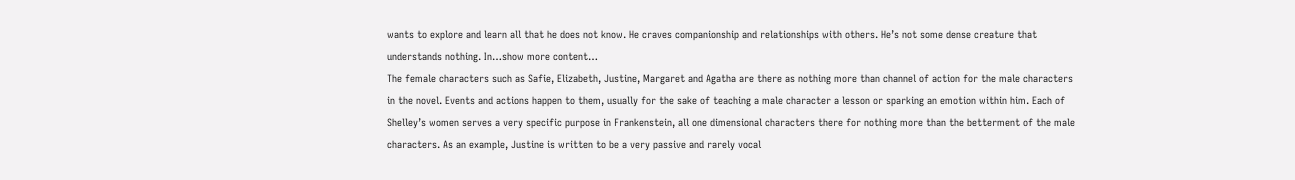wants to explore and learn all that he does not know. He craves companionship and relationships with others. He’s not some dense creature that understands nothing. In…show more content…
The female characters such as Safie, Elizabeth, Justine, Margaret and Agatha are there as nothing more than channel of action for the male characters in the novel. Events and actions happen to them, usually for the sake of teaching a male character a lesson or sparking an emotion within him. Each of Shelley’s women serves a very specific purpose in Frankenstein, all one dimensional characters there for nothing more than the betterment of the male characters. As an example, Justine is written to be a very passive and rarely vocal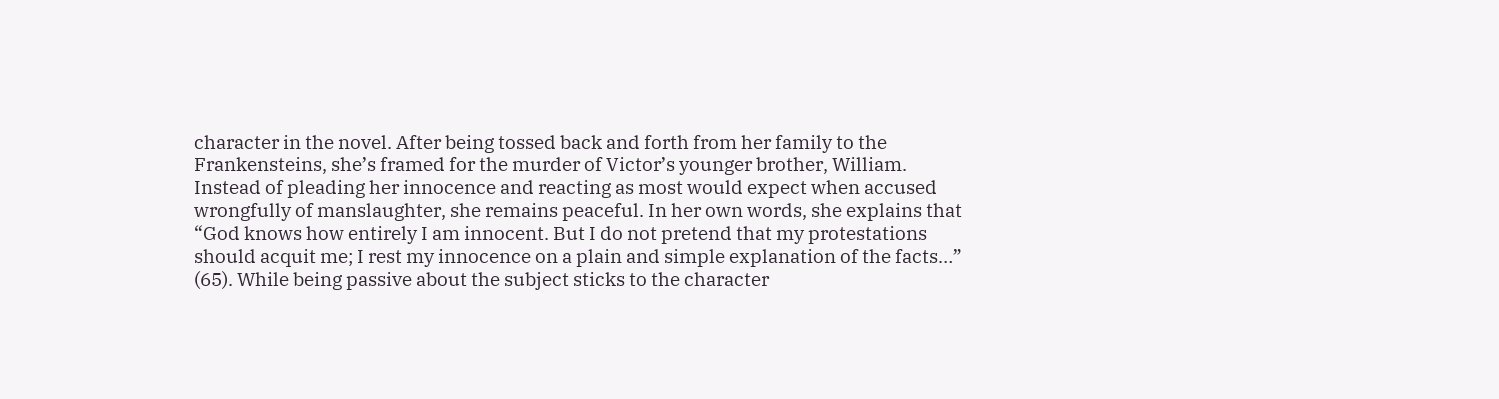character in the novel. After being tossed back and forth from her family to the Frankensteins, she’s framed for the murder of Victor’s younger brother, William. Instead of pleading her innocence and reacting as most would expect when accused wrongfully of manslaughter, she remains peaceful. In her own words, she explains that “God knows how entirely I am innocent. But I do not pretend that my protestations should acquit me; I rest my innocence on a plain and simple explanation of the facts…” (65). While being passive about the subject sticks to the character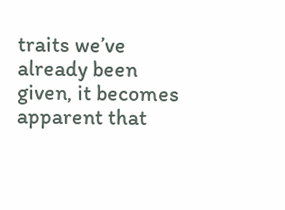traits we’ve already been given, it becomes apparent that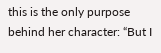this is the only purpose behind her character: “But I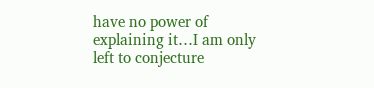have no power of explaining it…I am only left to conjecture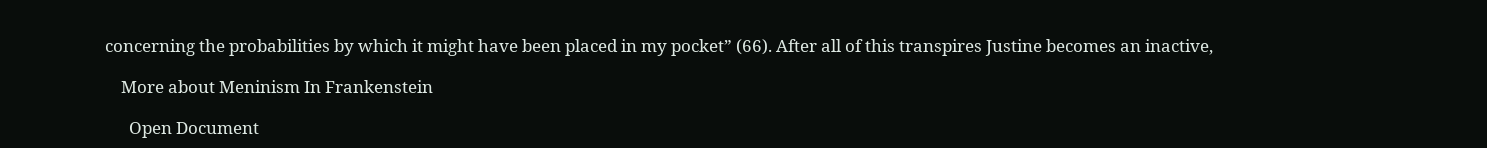concerning the probabilities by which it might have been placed in my pocket” (66). After all of this transpires Justine becomes an inactive,

    More about Meninism In Frankenstein

      Open Document